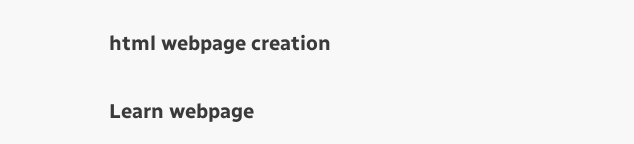html webpage creation

Learn webpage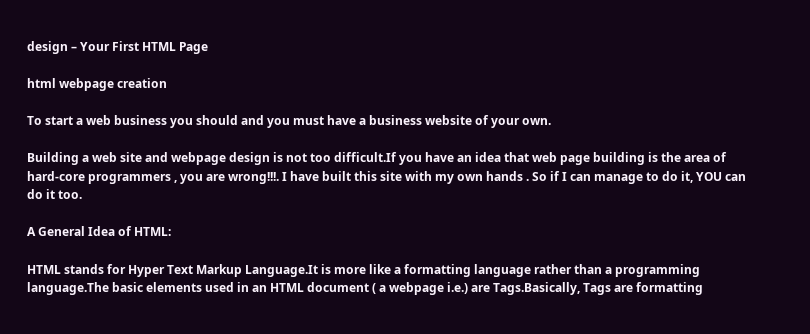design – Your First HTML Page

html webpage creation

To start a web business you should and you must have a business website of your own.

Building a web site and webpage design is not too difficult.If you have an idea that web page building is the area of hard-core programmers , you are wrong!!!. I have built this site with my own hands . So if I can manage to do it, YOU can do it too.

A General Idea of HTML:

HTML stands for Hyper Text Markup Language.It is more like a formatting language rather than a programming language.The basic elements used in an HTML document ( a webpage i.e.) are Tags.Basically, Tags are formatting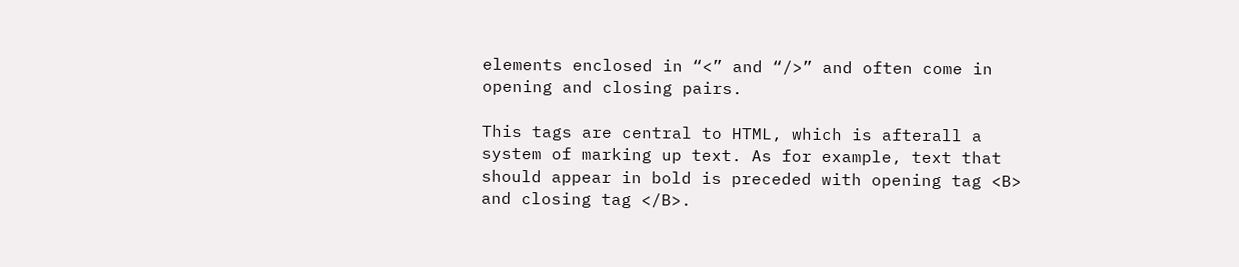elements enclosed in “<” and “/>” and often come in opening and closing pairs.

This tags are central to HTML, which is afterall a system of marking up text. As for example, text that should appear in bold is preceded with opening tag <B> and closing tag </B>.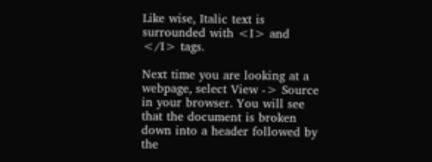Like wise, Italic text is surrounded with <I> and </I> tags.

Next time you are looking at a webpage, select View -> Source in your browser. You will see that the document is broken down into a header followed by the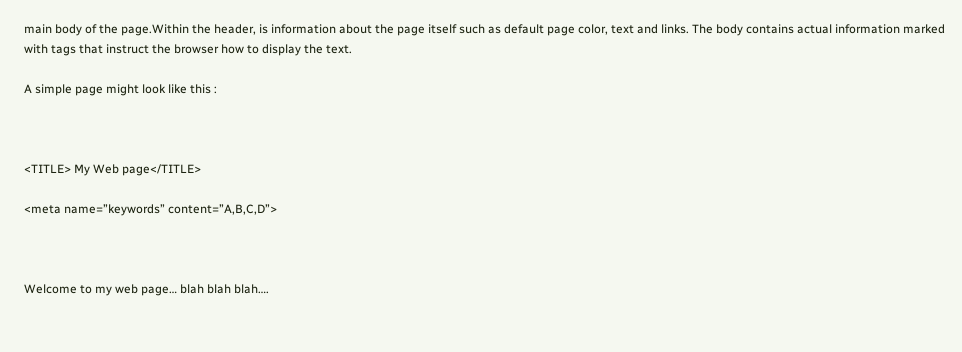main body of the page.Within the header, is information about the page itself such as default page color, text and links. The body contains actual information marked with tags that instruct the browser how to display the text.

A simple page might look like this :



<TITLE> My Web page</TITLE>

<meta name=”keywords” content=”A,B,C,D”>



Welcome to my web page… blah blah blah….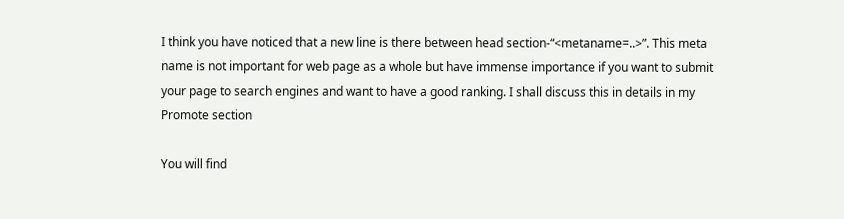I think you have noticed that a new line is there between head section-“<metaname=..>”. This meta name is not important for web page as a whole but have immense importance if you want to submit your page to search engines and want to have a good ranking. I shall discuss this in details in my Promote section

You will find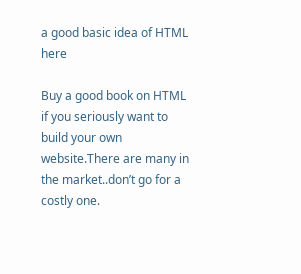a good basic idea of HTML here

Buy a good book on HTML if you seriously want to build your own website.There are many in the market..don’t go for a costly one.